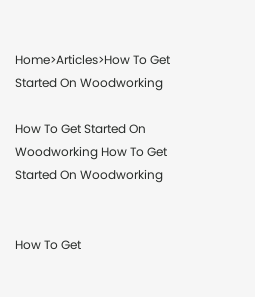Home>Articles>How To Get Started On Woodworking

How To Get Started On Woodworking How To Get Started On Woodworking


How To Get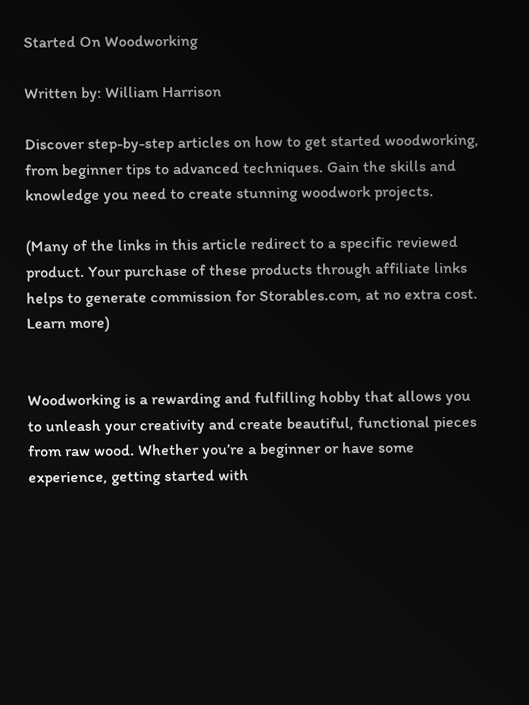Started On Woodworking

Written by: William Harrison

Discover step-by-step articles on how to get started woodworking, from beginner tips to advanced techniques. Gain the skills and knowledge you need to create stunning woodwork projects.

(Many of the links in this article redirect to a specific reviewed product. Your purchase of these products through affiliate links helps to generate commission for Storables.com, at no extra cost. Learn more)


Woodworking is a rewarding and fulfilling hobby that allows you to unleash your creativity and create beautiful, functional pieces from raw wood. Whether you’re a beginner or have some experience, getting started with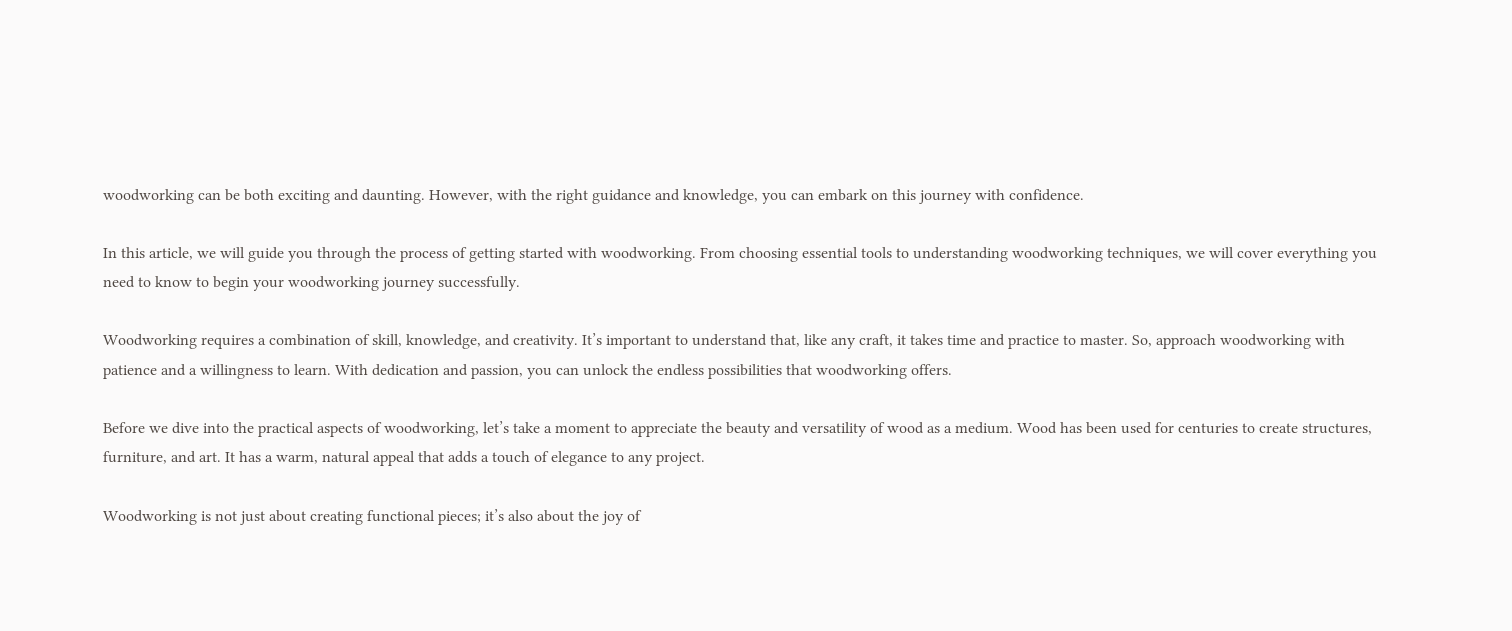woodworking can be both exciting and daunting. However, with the right guidance and knowledge, you can embark on this journey with confidence.

In this article, we will guide you through the process of getting started with woodworking. From choosing essential tools to understanding woodworking techniques, we will cover everything you need to know to begin your woodworking journey successfully.

Woodworking requires a combination of skill, knowledge, and creativity. It’s important to understand that, like any craft, it takes time and practice to master. So, approach woodworking with patience and a willingness to learn. With dedication and passion, you can unlock the endless possibilities that woodworking offers.

Before we dive into the practical aspects of woodworking, let’s take a moment to appreciate the beauty and versatility of wood as a medium. Wood has been used for centuries to create structures, furniture, and art. It has a warm, natural appeal that adds a touch of elegance to any project.

Woodworking is not just about creating functional pieces; it’s also about the joy of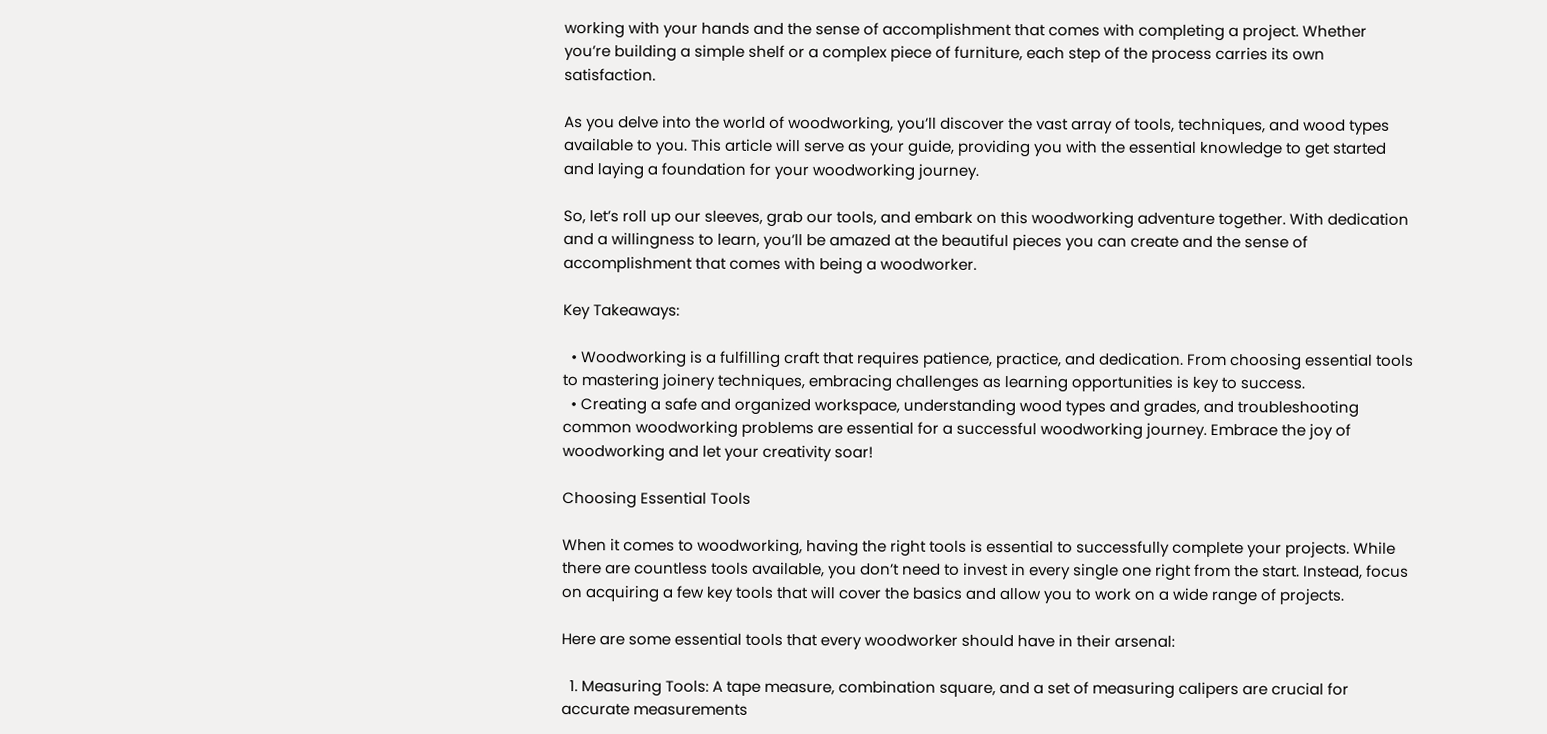working with your hands and the sense of accomplishment that comes with completing a project. Whether you’re building a simple shelf or a complex piece of furniture, each step of the process carries its own satisfaction.

As you delve into the world of woodworking, you’ll discover the vast array of tools, techniques, and wood types available to you. This article will serve as your guide, providing you with the essential knowledge to get started and laying a foundation for your woodworking journey.

So, let’s roll up our sleeves, grab our tools, and embark on this woodworking adventure together. With dedication and a willingness to learn, you’ll be amazed at the beautiful pieces you can create and the sense of accomplishment that comes with being a woodworker.

Key Takeaways:

  • Woodworking is a fulfilling craft that requires patience, practice, and dedication. From choosing essential tools to mastering joinery techniques, embracing challenges as learning opportunities is key to success.
  • Creating a safe and organized workspace, understanding wood types and grades, and troubleshooting common woodworking problems are essential for a successful woodworking journey. Embrace the joy of woodworking and let your creativity soar!

Choosing Essential Tools

When it comes to woodworking, having the right tools is essential to successfully complete your projects. While there are countless tools available, you don’t need to invest in every single one right from the start. Instead, focus on acquiring a few key tools that will cover the basics and allow you to work on a wide range of projects.

Here are some essential tools that every woodworker should have in their arsenal:

  1. Measuring Tools: A tape measure, combination square, and a set of measuring calipers are crucial for accurate measurements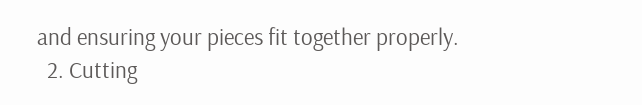and ensuring your pieces fit together properly.
  2. Cutting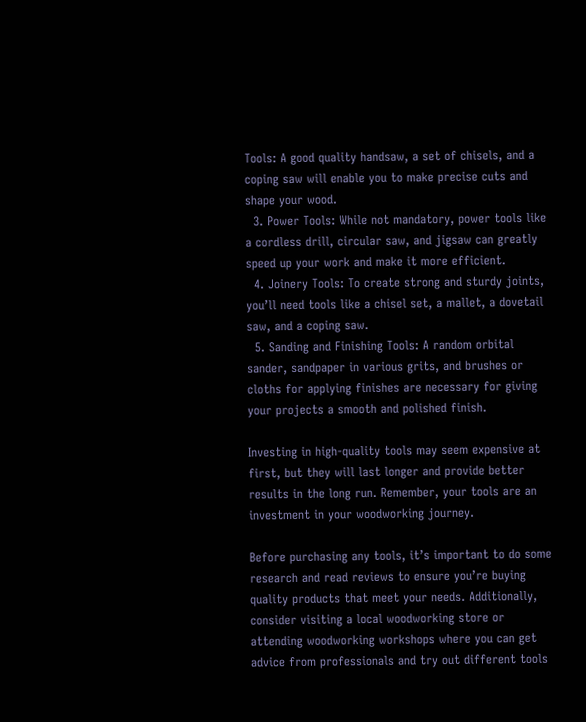Tools: A good quality handsaw, a set of chisels, and a coping saw will enable you to make precise cuts and shape your wood.
  3. Power Tools: While not mandatory, power tools like a cordless drill, circular saw, and jigsaw can greatly speed up your work and make it more efficient.
  4. Joinery Tools: To create strong and sturdy joints, you’ll need tools like a chisel set, a mallet, a dovetail saw, and a coping saw.
  5. Sanding and Finishing Tools: A random orbital sander, sandpaper in various grits, and brushes or cloths for applying finishes are necessary for giving your projects a smooth and polished finish.

Investing in high-quality tools may seem expensive at first, but they will last longer and provide better results in the long run. Remember, your tools are an investment in your woodworking journey.

Before purchasing any tools, it’s important to do some research and read reviews to ensure you’re buying quality products that meet your needs. Additionally, consider visiting a local woodworking store or attending woodworking workshops where you can get advice from professionals and try out different tools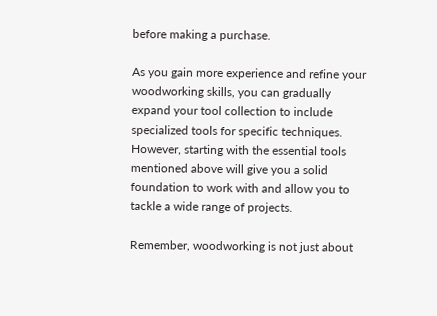before making a purchase.

As you gain more experience and refine your woodworking skills, you can gradually expand your tool collection to include specialized tools for specific techniques. However, starting with the essential tools mentioned above will give you a solid foundation to work with and allow you to tackle a wide range of projects.

Remember, woodworking is not just about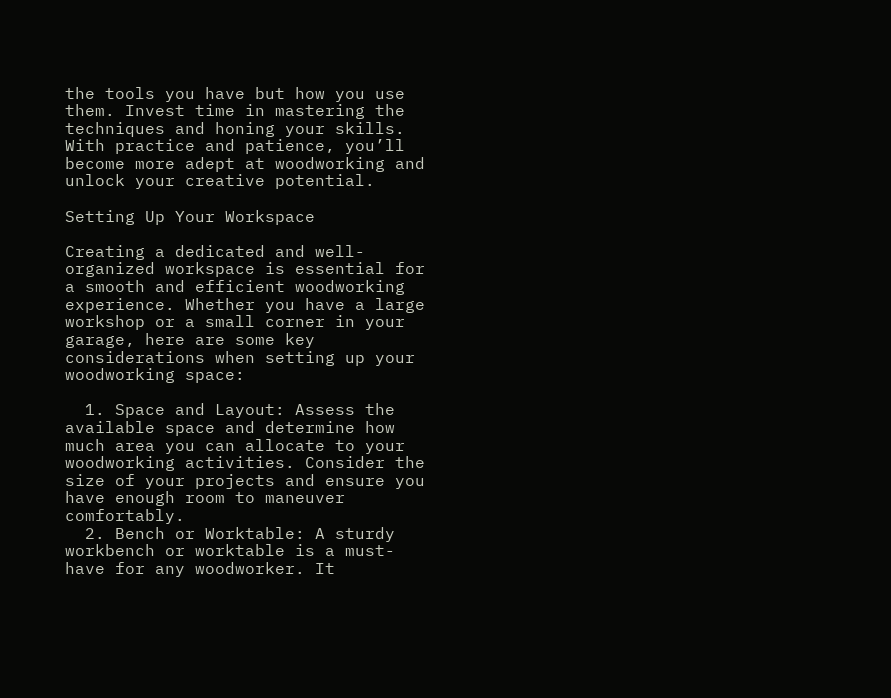the tools you have but how you use them. Invest time in mastering the techniques and honing your skills. With practice and patience, you’ll become more adept at woodworking and unlock your creative potential.

Setting Up Your Workspace

Creating a dedicated and well-organized workspace is essential for a smooth and efficient woodworking experience. Whether you have a large workshop or a small corner in your garage, here are some key considerations when setting up your woodworking space:

  1. Space and Layout: Assess the available space and determine how much area you can allocate to your woodworking activities. Consider the size of your projects and ensure you have enough room to maneuver comfortably.
  2. Bench or Worktable: A sturdy workbench or worktable is a must-have for any woodworker. It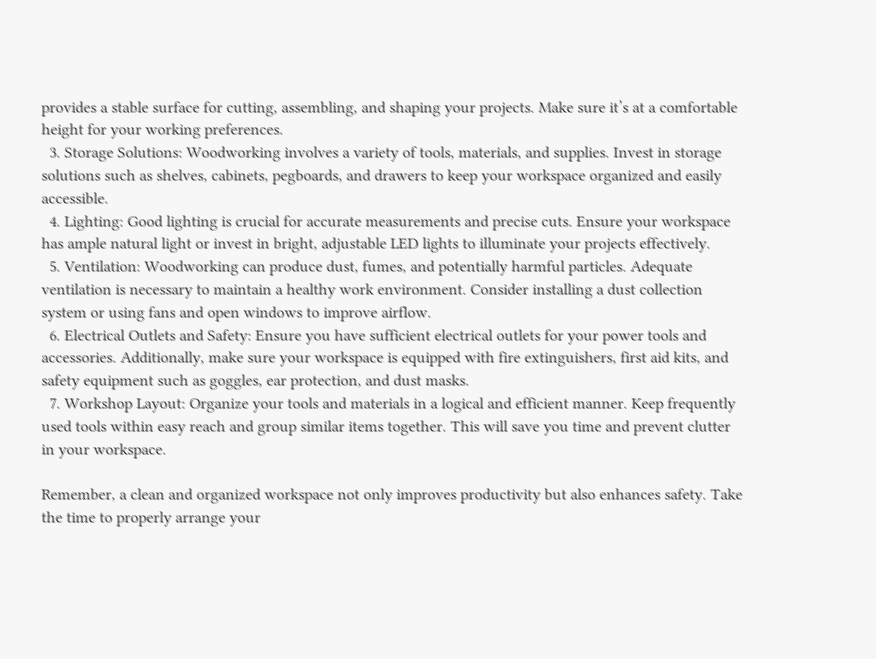provides a stable surface for cutting, assembling, and shaping your projects. Make sure it’s at a comfortable height for your working preferences.
  3. Storage Solutions: Woodworking involves a variety of tools, materials, and supplies. Invest in storage solutions such as shelves, cabinets, pegboards, and drawers to keep your workspace organized and easily accessible.
  4. Lighting: Good lighting is crucial for accurate measurements and precise cuts. Ensure your workspace has ample natural light or invest in bright, adjustable LED lights to illuminate your projects effectively.
  5. Ventilation: Woodworking can produce dust, fumes, and potentially harmful particles. Adequate ventilation is necessary to maintain a healthy work environment. Consider installing a dust collection system or using fans and open windows to improve airflow.
  6. Electrical Outlets and Safety: Ensure you have sufficient electrical outlets for your power tools and accessories. Additionally, make sure your workspace is equipped with fire extinguishers, first aid kits, and safety equipment such as goggles, ear protection, and dust masks.
  7. Workshop Layout: Organize your tools and materials in a logical and efficient manner. Keep frequently used tools within easy reach and group similar items together. This will save you time and prevent clutter in your workspace.

Remember, a clean and organized workspace not only improves productivity but also enhances safety. Take the time to properly arrange your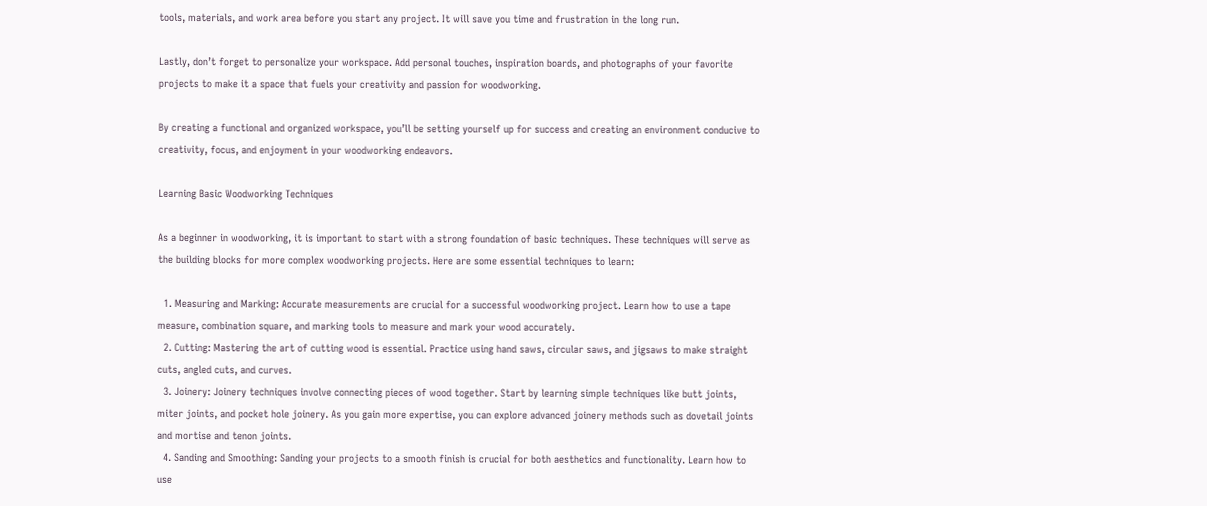tools, materials, and work area before you start any project. It will save you time and frustration in the long run.

Lastly, don’t forget to personalize your workspace. Add personal touches, inspiration boards, and photographs of your favorite projects to make it a space that fuels your creativity and passion for woodworking.

By creating a functional and organized workspace, you’ll be setting yourself up for success and creating an environment conducive to creativity, focus, and enjoyment in your woodworking endeavors.

Learning Basic Woodworking Techniques

As a beginner in woodworking, it is important to start with a strong foundation of basic techniques. These techniques will serve as the building blocks for more complex woodworking projects. Here are some essential techniques to learn:

  1. Measuring and Marking: Accurate measurements are crucial for a successful woodworking project. Learn how to use a tape measure, combination square, and marking tools to measure and mark your wood accurately.
  2. Cutting: Mastering the art of cutting wood is essential. Practice using hand saws, circular saws, and jigsaws to make straight cuts, angled cuts, and curves.
  3. Joinery: Joinery techniques involve connecting pieces of wood together. Start by learning simple techniques like butt joints, miter joints, and pocket hole joinery. As you gain more expertise, you can explore advanced joinery methods such as dovetail joints and mortise and tenon joints.
  4. Sanding and Smoothing: Sanding your projects to a smooth finish is crucial for both aesthetics and functionality. Learn how to use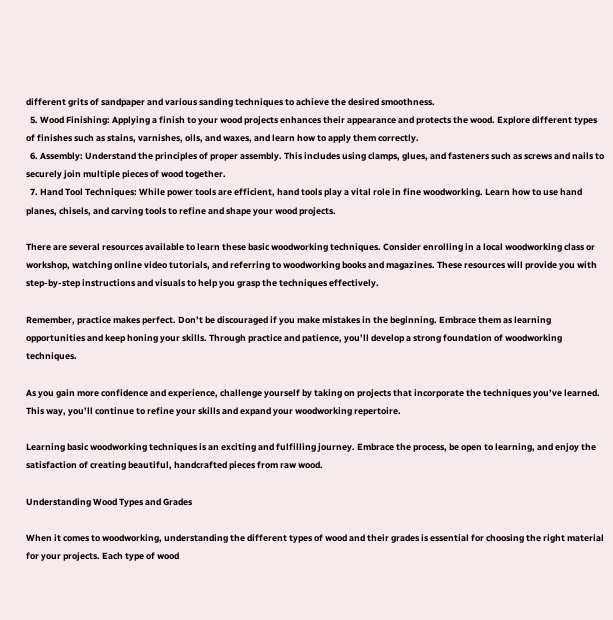different grits of sandpaper and various sanding techniques to achieve the desired smoothness.
  5. Wood Finishing: Applying a finish to your wood projects enhances their appearance and protects the wood. Explore different types of finishes such as stains, varnishes, oils, and waxes, and learn how to apply them correctly.
  6. Assembly: Understand the principles of proper assembly. This includes using clamps, glues, and fasteners such as screws and nails to securely join multiple pieces of wood together.
  7. Hand Tool Techniques: While power tools are efficient, hand tools play a vital role in fine woodworking. Learn how to use hand planes, chisels, and carving tools to refine and shape your wood projects.

There are several resources available to learn these basic woodworking techniques. Consider enrolling in a local woodworking class or workshop, watching online video tutorials, and referring to woodworking books and magazines. These resources will provide you with step-by-step instructions and visuals to help you grasp the techniques effectively.

Remember, practice makes perfect. Don’t be discouraged if you make mistakes in the beginning. Embrace them as learning opportunities and keep honing your skills. Through practice and patience, you’ll develop a strong foundation of woodworking techniques.

As you gain more confidence and experience, challenge yourself by taking on projects that incorporate the techniques you’ve learned. This way, you’ll continue to refine your skills and expand your woodworking repertoire.

Learning basic woodworking techniques is an exciting and fulfilling journey. Embrace the process, be open to learning, and enjoy the satisfaction of creating beautiful, handcrafted pieces from raw wood.

Understanding Wood Types and Grades

When it comes to woodworking, understanding the different types of wood and their grades is essential for choosing the right material for your projects. Each type of wood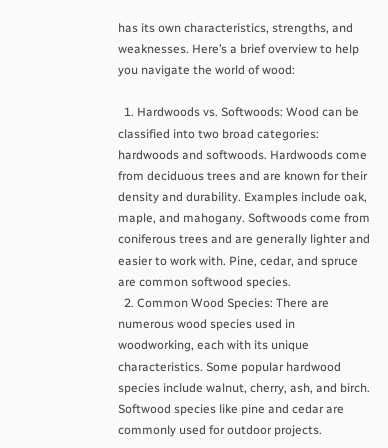has its own characteristics, strengths, and weaknesses. Here’s a brief overview to help you navigate the world of wood:

  1. Hardwoods vs. Softwoods: Wood can be classified into two broad categories: hardwoods and softwoods. Hardwoods come from deciduous trees and are known for their density and durability. Examples include oak, maple, and mahogany. Softwoods come from coniferous trees and are generally lighter and easier to work with. Pine, cedar, and spruce are common softwood species.
  2. Common Wood Species: There are numerous wood species used in woodworking, each with its unique characteristics. Some popular hardwood species include walnut, cherry, ash, and birch. Softwood species like pine and cedar are commonly used for outdoor projects.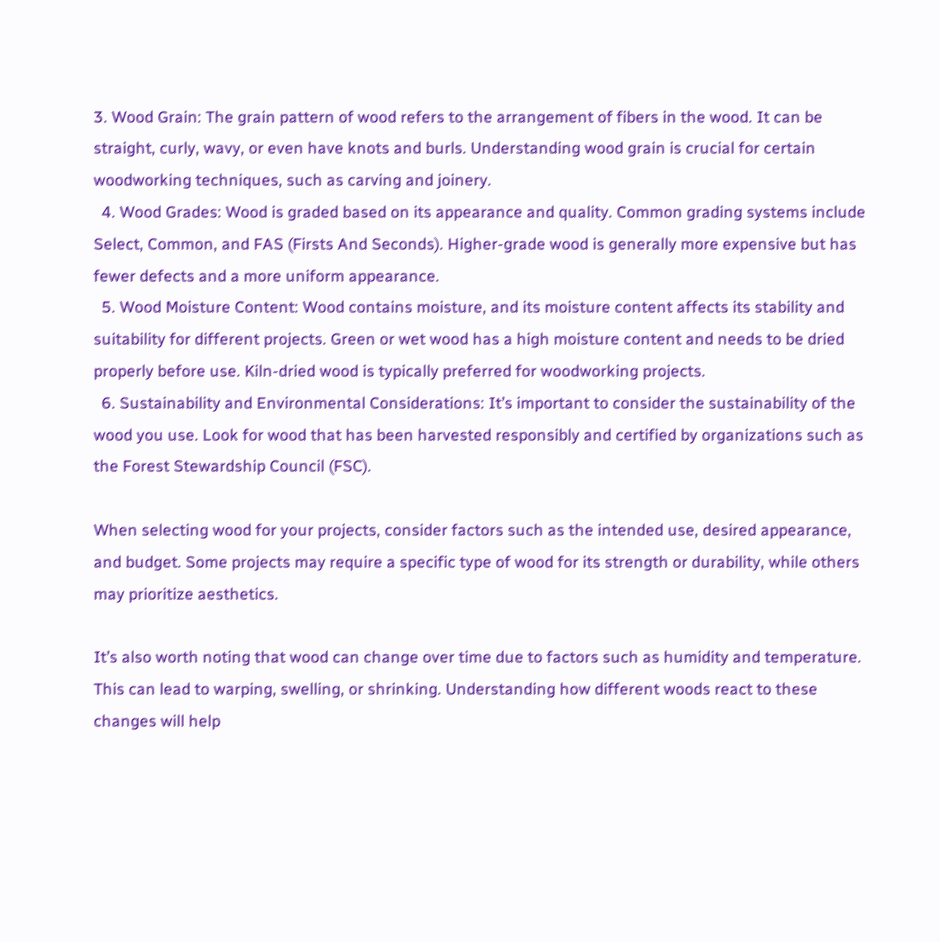3. Wood Grain: The grain pattern of wood refers to the arrangement of fibers in the wood. It can be straight, curly, wavy, or even have knots and burls. Understanding wood grain is crucial for certain woodworking techniques, such as carving and joinery.
  4. Wood Grades: Wood is graded based on its appearance and quality. Common grading systems include Select, Common, and FAS (Firsts And Seconds). Higher-grade wood is generally more expensive but has fewer defects and a more uniform appearance.
  5. Wood Moisture Content: Wood contains moisture, and its moisture content affects its stability and suitability for different projects. Green or wet wood has a high moisture content and needs to be dried properly before use. Kiln-dried wood is typically preferred for woodworking projects.
  6. Sustainability and Environmental Considerations: It’s important to consider the sustainability of the wood you use. Look for wood that has been harvested responsibly and certified by organizations such as the Forest Stewardship Council (FSC).

When selecting wood for your projects, consider factors such as the intended use, desired appearance, and budget. Some projects may require a specific type of wood for its strength or durability, while others may prioritize aesthetics.

It’s also worth noting that wood can change over time due to factors such as humidity and temperature. This can lead to warping, swelling, or shrinking. Understanding how different woods react to these changes will help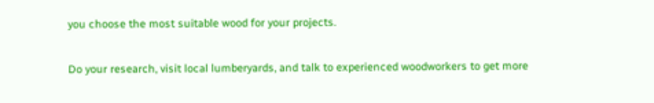you choose the most suitable wood for your projects.

Do your research, visit local lumberyards, and talk to experienced woodworkers to get more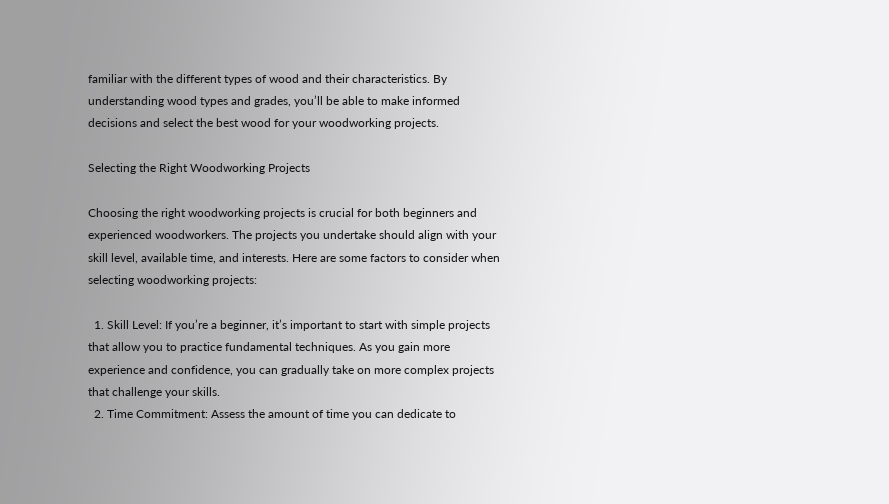familiar with the different types of wood and their characteristics. By understanding wood types and grades, you’ll be able to make informed decisions and select the best wood for your woodworking projects.

Selecting the Right Woodworking Projects

Choosing the right woodworking projects is crucial for both beginners and experienced woodworkers. The projects you undertake should align with your skill level, available time, and interests. Here are some factors to consider when selecting woodworking projects:

  1. Skill Level: If you’re a beginner, it’s important to start with simple projects that allow you to practice fundamental techniques. As you gain more experience and confidence, you can gradually take on more complex projects that challenge your skills.
  2. Time Commitment: Assess the amount of time you can dedicate to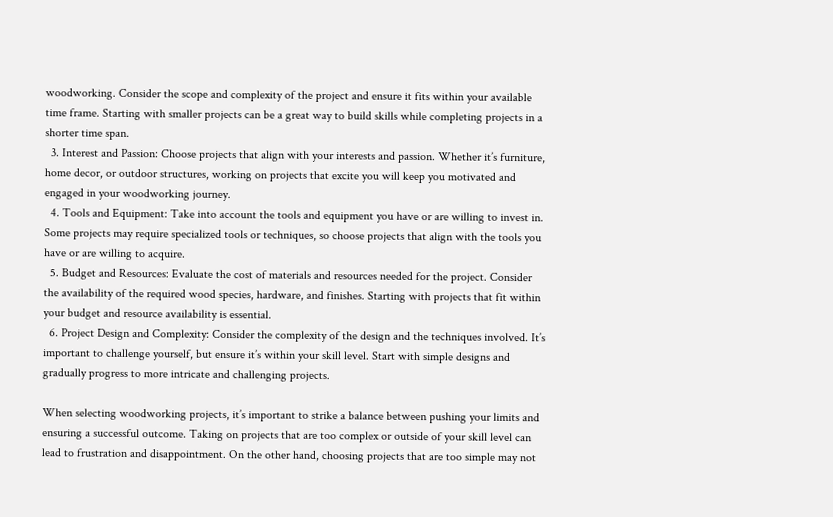woodworking. Consider the scope and complexity of the project and ensure it fits within your available time frame. Starting with smaller projects can be a great way to build skills while completing projects in a shorter time span.
  3. Interest and Passion: Choose projects that align with your interests and passion. Whether it’s furniture, home decor, or outdoor structures, working on projects that excite you will keep you motivated and engaged in your woodworking journey.
  4. Tools and Equipment: Take into account the tools and equipment you have or are willing to invest in. Some projects may require specialized tools or techniques, so choose projects that align with the tools you have or are willing to acquire.
  5. Budget and Resources: Evaluate the cost of materials and resources needed for the project. Consider the availability of the required wood species, hardware, and finishes. Starting with projects that fit within your budget and resource availability is essential.
  6. Project Design and Complexity: Consider the complexity of the design and the techniques involved. It’s important to challenge yourself, but ensure it’s within your skill level. Start with simple designs and gradually progress to more intricate and challenging projects.

When selecting woodworking projects, it’s important to strike a balance between pushing your limits and ensuring a successful outcome. Taking on projects that are too complex or outside of your skill level can lead to frustration and disappointment. On the other hand, choosing projects that are too simple may not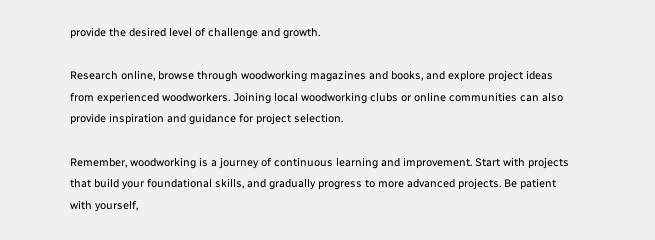provide the desired level of challenge and growth.

Research online, browse through woodworking magazines and books, and explore project ideas from experienced woodworkers. Joining local woodworking clubs or online communities can also provide inspiration and guidance for project selection.

Remember, woodworking is a journey of continuous learning and improvement. Start with projects that build your foundational skills, and gradually progress to more advanced projects. Be patient with yourself,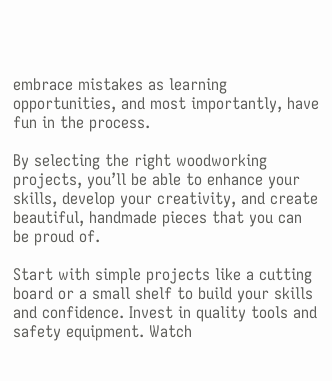embrace mistakes as learning opportunities, and most importantly, have fun in the process.

By selecting the right woodworking projects, you’ll be able to enhance your skills, develop your creativity, and create beautiful, handmade pieces that you can be proud of.

Start with simple projects like a cutting board or a small shelf to build your skills and confidence. Invest in quality tools and safety equipment. Watch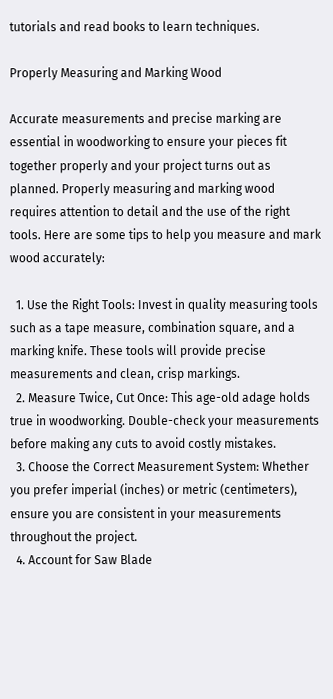tutorials and read books to learn techniques.

Properly Measuring and Marking Wood

Accurate measurements and precise marking are essential in woodworking to ensure your pieces fit together properly and your project turns out as planned. Properly measuring and marking wood requires attention to detail and the use of the right tools. Here are some tips to help you measure and mark wood accurately:

  1. Use the Right Tools: Invest in quality measuring tools such as a tape measure, combination square, and a marking knife. These tools will provide precise measurements and clean, crisp markings.
  2. Measure Twice, Cut Once: This age-old adage holds true in woodworking. Double-check your measurements before making any cuts to avoid costly mistakes.
  3. Choose the Correct Measurement System: Whether you prefer imperial (inches) or metric (centimeters), ensure you are consistent in your measurements throughout the project.
  4. Account for Saw Blade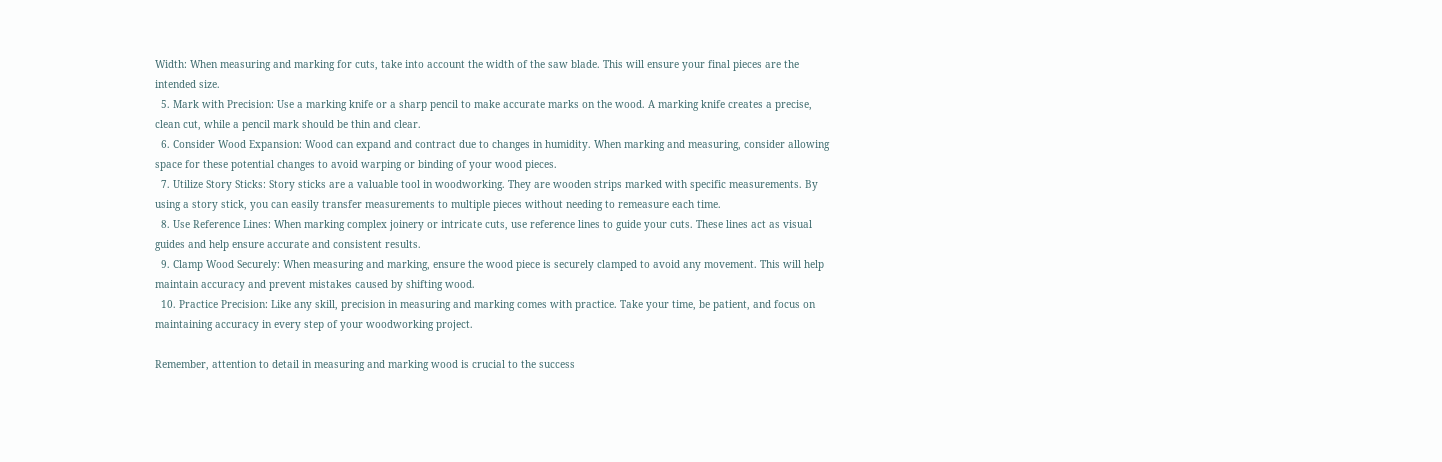Width: When measuring and marking for cuts, take into account the width of the saw blade. This will ensure your final pieces are the intended size.
  5. Mark with Precision: Use a marking knife or a sharp pencil to make accurate marks on the wood. A marking knife creates a precise, clean cut, while a pencil mark should be thin and clear.
  6. Consider Wood Expansion: Wood can expand and contract due to changes in humidity. When marking and measuring, consider allowing space for these potential changes to avoid warping or binding of your wood pieces.
  7. Utilize Story Sticks: Story sticks are a valuable tool in woodworking. They are wooden strips marked with specific measurements. By using a story stick, you can easily transfer measurements to multiple pieces without needing to remeasure each time.
  8. Use Reference Lines: When marking complex joinery or intricate cuts, use reference lines to guide your cuts. These lines act as visual guides and help ensure accurate and consistent results.
  9. Clamp Wood Securely: When measuring and marking, ensure the wood piece is securely clamped to avoid any movement. This will help maintain accuracy and prevent mistakes caused by shifting wood.
  10. Practice Precision: Like any skill, precision in measuring and marking comes with practice. Take your time, be patient, and focus on maintaining accuracy in every step of your woodworking project.

Remember, attention to detail in measuring and marking wood is crucial to the success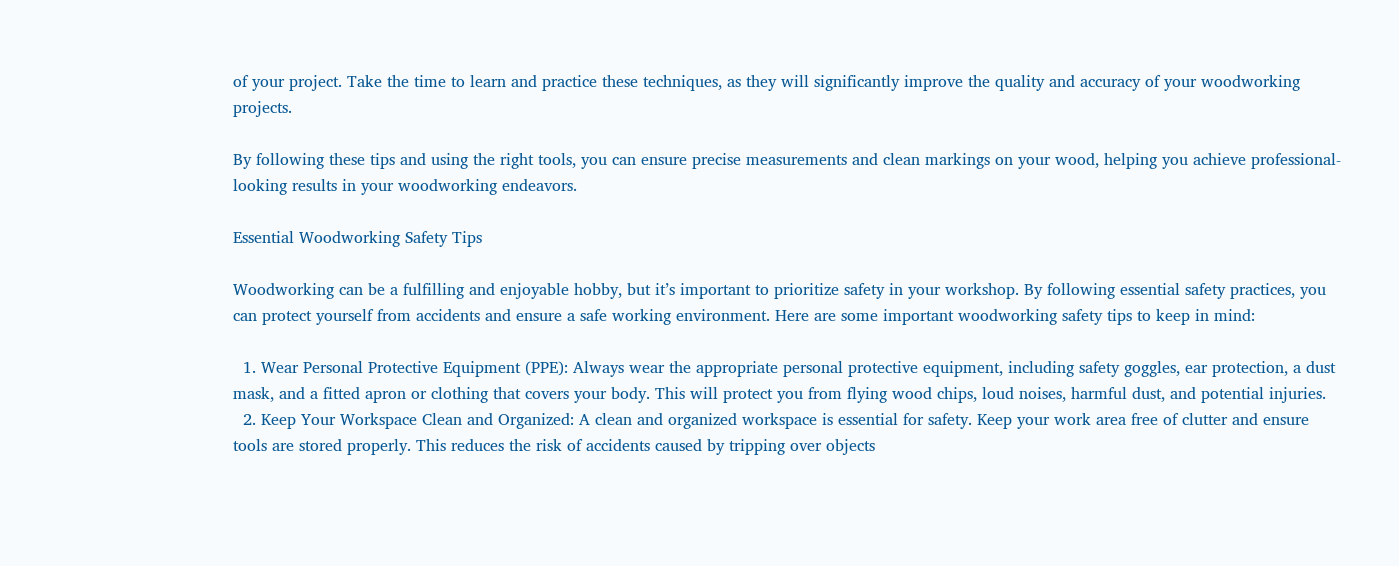of your project. Take the time to learn and practice these techniques, as they will significantly improve the quality and accuracy of your woodworking projects.

By following these tips and using the right tools, you can ensure precise measurements and clean markings on your wood, helping you achieve professional-looking results in your woodworking endeavors.

Essential Woodworking Safety Tips

Woodworking can be a fulfilling and enjoyable hobby, but it’s important to prioritize safety in your workshop. By following essential safety practices, you can protect yourself from accidents and ensure a safe working environment. Here are some important woodworking safety tips to keep in mind:

  1. Wear Personal Protective Equipment (PPE): Always wear the appropriate personal protective equipment, including safety goggles, ear protection, a dust mask, and a fitted apron or clothing that covers your body. This will protect you from flying wood chips, loud noises, harmful dust, and potential injuries.
  2. Keep Your Workspace Clean and Organized: A clean and organized workspace is essential for safety. Keep your work area free of clutter and ensure tools are stored properly. This reduces the risk of accidents caused by tripping over objects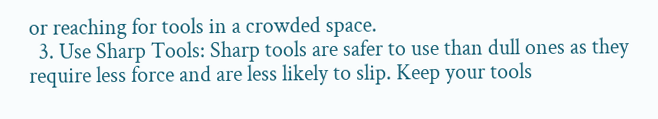or reaching for tools in a crowded space.
  3. Use Sharp Tools: Sharp tools are safer to use than dull ones as they require less force and are less likely to slip. Keep your tools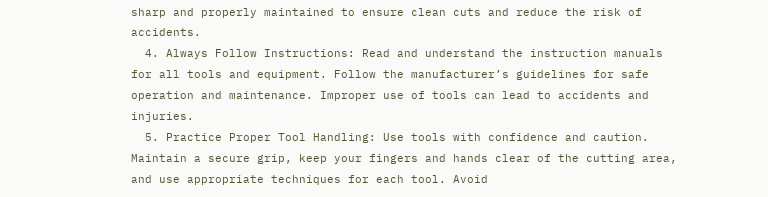sharp and properly maintained to ensure clean cuts and reduce the risk of accidents.
  4. Always Follow Instructions: Read and understand the instruction manuals for all tools and equipment. Follow the manufacturer’s guidelines for safe operation and maintenance. Improper use of tools can lead to accidents and injuries.
  5. Practice Proper Tool Handling: Use tools with confidence and caution. Maintain a secure grip, keep your fingers and hands clear of the cutting area, and use appropriate techniques for each tool. Avoid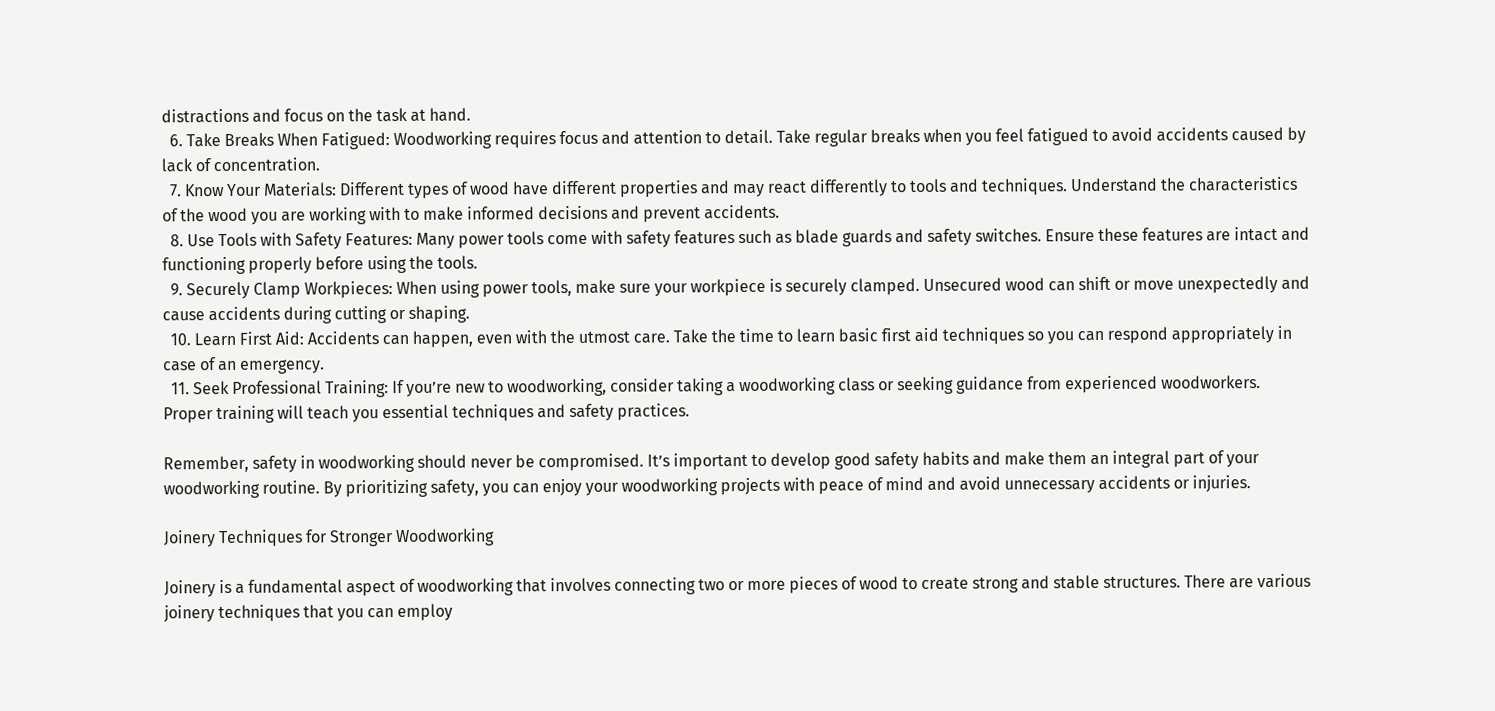distractions and focus on the task at hand.
  6. Take Breaks When Fatigued: Woodworking requires focus and attention to detail. Take regular breaks when you feel fatigued to avoid accidents caused by lack of concentration.
  7. Know Your Materials: Different types of wood have different properties and may react differently to tools and techniques. Understand the characteristics of the wood you are working with to make informed decisions and prevent accidents.
  8. Use Tools with Safety Features: Many power tools come with safety features such as blade guards and safety switches. Ensure these features are intact and functioning properly before using the tools.
  9. Securely Clamp Workpieces: When using power tools, make sure your workpiece is securely clamped. Unsecured wood can shift or move unexpectedly and cause accidents during cutting or shaping.
  10. Learn First Aid: Accidents can happen, even with the utmost care. Take the time to learn basic first aid techniques so you can respond appropriately in case of an emergency.
  11. Seek Professional Training: If you’re new to woodworking, consider taking a woodworking class or seeking guidance from experienced woodworkers. Proper training will teach you essential techniques and safety practices.

Remember, safety in woodworking should never be compromised. It’s important to develop good safety habits and make them an integral part of your woodworking routine. By prioritizing safety, you can enjoy your woodworking projects with peace of mind and avoid unnecessary accidents or injuries.

Joinery Techniques for Stronger Woodworking

Joinery is a fundamental aspect of woodworking that involves connecting two or more pieces of wood to create strong and stable structures. There are various joinery techniques that you can employ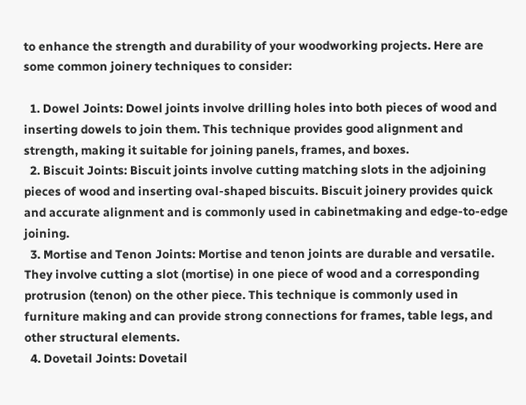to enhance the strength and durability of your woodworking projects. Here are some common joinery techniques to consider:

  1. Dowel Joints: Dowel joints involve drilling holes into both pieces of wood and inserting dowels to join them. This technique provides good alignment and strength, making it suitable for joining panels, frames, and boxes.
  2. Biscuit Joints: Biscuit joints involve cutting matching slots in the adjoining pieces of wood and inserting oval-shaped biscuits. Biscuit joinery provides quick and accurate alignment and is commonly used in cabinetmaking and edge-to-edge joining.
  3. Mortise and Tenon Joints: Mortise and tenon joints are durable and versatile. They involve cutting a slot (mortise) in one piece of wood and a corresponding protrusion (tenon) on the other piece. This technique is commonly used in furniture making and can provide strong connections for frames, table legs, and other structural elements.
  4. Dovetail Joints: Dovetail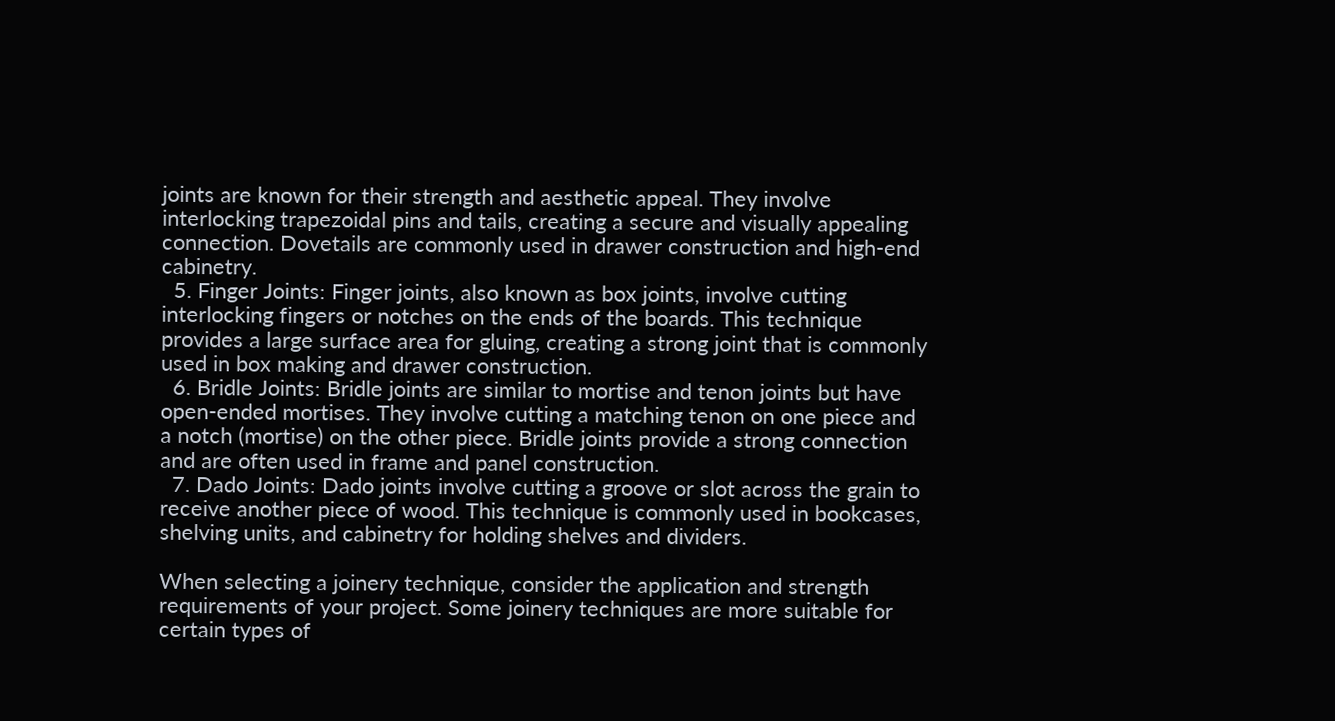joints are known for their strength and aesthetic appeal. They involve interlocking trapezoidal pins and tails, creating a secure and visually appealing connection. Dovetails are commonly used in drawer construction and high-end cabinetry.
  5. Finger Joints: Finger joints, also known as box joints, involve cutting interlocking fingers or notches on the ends of the boards. This technique provides a large surface area for gluing, creating a strong joint that is commonly used in box making and drawer construction.
  6. Bridle Joints: Bridle joints are similar to mortise and tenon joints but have open-ended mortises. They involve cutting a matching tenon on one piece and a notch (mortise) on the other piece. Bridle joints provide a strong connection and are often used in frame and panel construction.
  7. Dado Joints: Dado joints involve cutting a groove or slot across the grain to receive another piece of wood. This technique is commonly used in bookcases, shelving units, and cabinetry for holding shelves and dividers.

When selecting a joinery technique, consider the application and strength requirements of your project. Some joinery techniques are more suitable for certain types of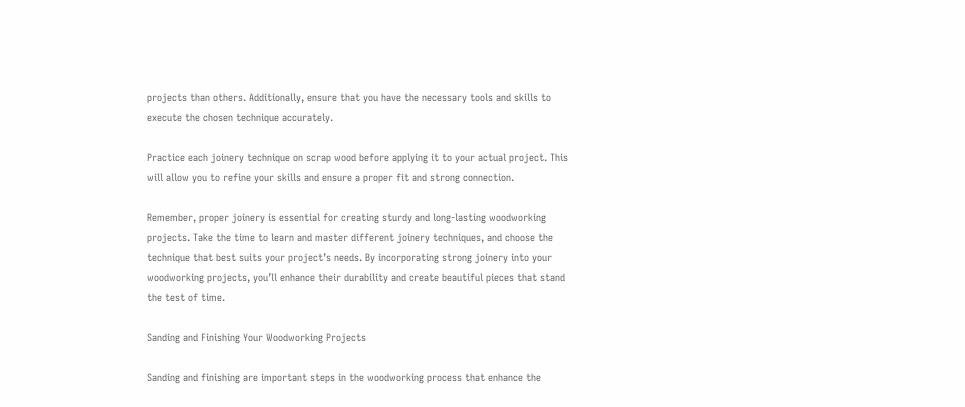projects than others. Additionally, ensure that you have the necessary tools and skills to execute the chosen technique accurately.

Practice each joinery technique on scrap wood before applying it to your actual project. This will allow you to refine your skills and ensure a proper fit and strong connection.

Remember, proper joinery is essential for creating sturdy and long-lasting woodworking projects. Take the time to learn and master different joinery techniques, and choose the technique that best suits your project’s needs. By incorporating strong joinery into your woodworking projects, you’ll enhance their durability and create beautiful pieces that stand the test of time.

Sanding and Finishing Your Woodworking Projects

Sanding and finishing are important steps in the woodworking process that enhance the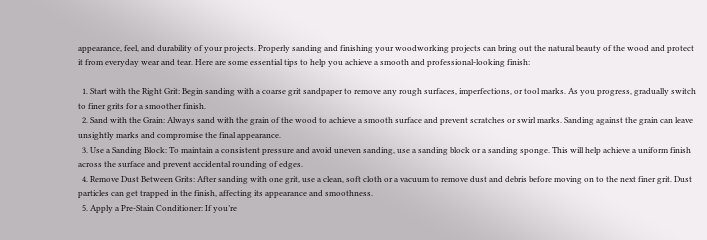appearance, feel, and durability of your projects. Properly sanding and finishing your woodworking projects can bring out the natural beauty of the wood and protect it from everyday wear and tear. Here are some essential tips to help you achieve a smooth and professional-looking finish:

  1. Start with the Right Grit: Begin sanding with a coarse grit sandpaper to remove any rough surfaces, imperfections, or tool marks. As you progress, gradually switch to finer grits for a smoother finish.
  2. Sand with the Grain: Always sand with the grain of the wood to achieve a smooth surface and prevent scratches or swirl marks. Sanding against the grain can leave unsightly marks and compromise the final appearance.
  3. Use a Sanding Block: To maintain a consistent pressure and avoid uneven sanding, use a sanding block or a sanding sponge. This will help achieve a uniform finish across the surface and prevent accidental rounding of edges.
  4. Remove Dust Between Grits: After sanding with one grit, use a clean, soft cloth or a vacuum to remove dust and debris before moving on to the next finer grit. Dust particles can get trapped in the finish, affecting its appearance and smoothness.
  5. Apply a Pre-Stain Conditioner: If you’re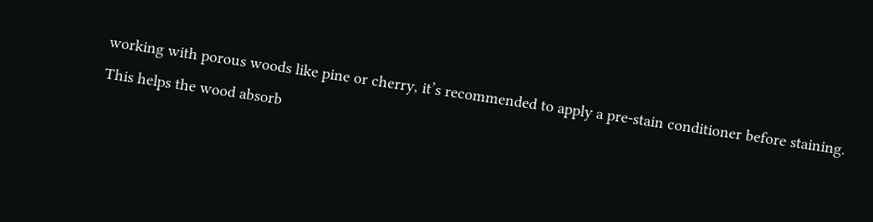working with porous woods like pine or cherry, it’s recommended to apply a pre-stain conditioner before staining. This helps the wood absorb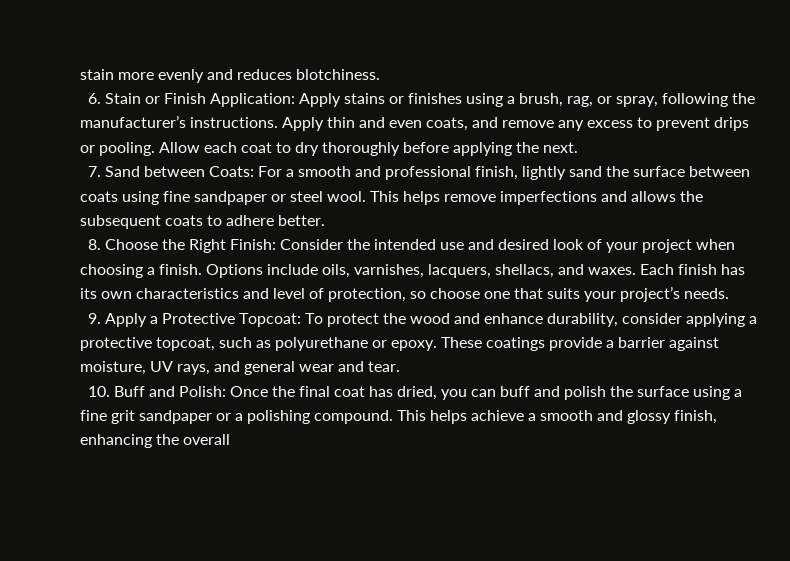stain more evenly and reduces blotchiness.
  6. Stain or Finish Application: Apply stains or finishes using a brush, rag, or spray, following the manufacturer’s instructions. Apply thin and even coats, and remove any excess to prevent drips or pooling. Allow each coat to dry thoroughly before applying the next.
  7. Sand between Coats: For a smooth and professional finish, lightly sand the surface between coats using fine sandpaper or steel wool. This helps remove imperfections and allows the subsequent coats to adhere better.
  8. Choose the Right Finish: Consider the intended use and desired look of your project when choosing a finish. Options include oils, varnishes, lacquers, shellacs, and waxes. Each finish has its own characteristics and level of protection, so choose one that suits your project’s needs.
  9. Apply a Protective Topcoat: To protect the wood and enhance durability, consider applying a protective topcoat, such as polyurethane or epoxy. These coatings provide a barrier against moisture, UV rays, and general wear and tear.
  10. Buff and Polish: Once the final coat has dried, you can buff and polish the surface using a fine grit sandpaper or a polishing compound. This helps achieve a smooth and glossy finish, enhancing the overall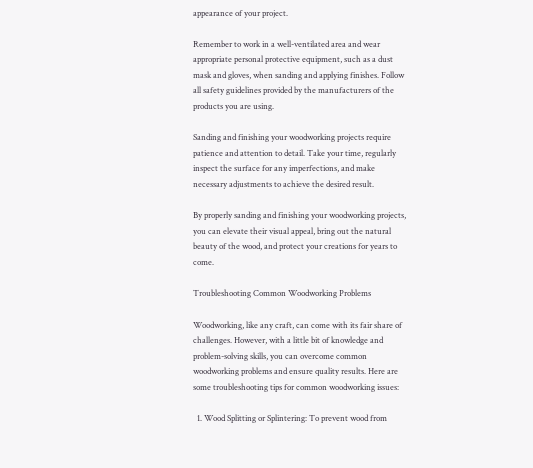appearance of your project.

Remember to work in a well-ventilated area and wear appropriate personal protective equipment, such as a dust mask and gloves, when sanding and applying finishes. Follow all safety guidelines provided by the manufacturers of the products you are using.

Sanding and finishing your woodworking projects require patience and attention to detail. Take your time, regularly inspect the surface for any imperfections, and make necessary adjustments to achieve the desired result.

By properly sanding and finishing your woodworking projects, you can elevate their visual appeal, bring out the natural beauty of the wood, and protect your creations for years to come.

Troubleshooting Common Woodworking Problems

Woodworking, like any craft, can come with its fair share of challenges. However, with a little bit of knowledge and problem-solving skills, you can overcome common woodworking problems and ensure quality results. Here are some troubleshooting tips for common woodworking issues:

  1. Wood Splitting or Splintering: To prevent wood from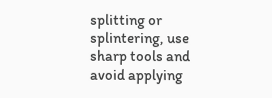splitting or splintering, use sharp tools and avoid applying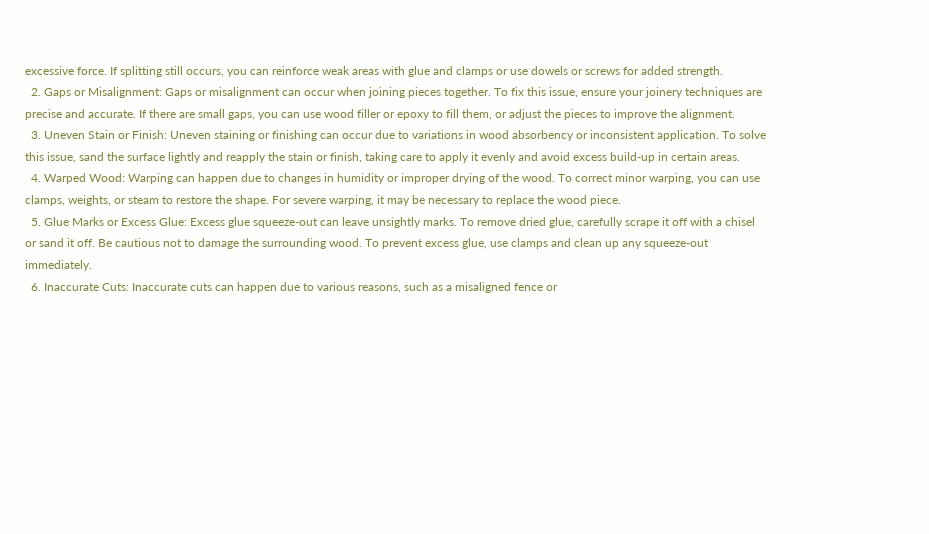excessive force. If splitting still occurs, you can reinforce weak areas with glue and clamps or use dowels or screws for added strength.
  2. Gaps or Misalignment: Gaps or misalignment can occur when joining pieces together. To fix this issue, ensure your joinery techniques are precise and accurate. If there are small gaps, you can use wood filler or epoxy to fill them, or adjust the pieces to improve the alignment.
  3. Uneven Stain or Finish: Uneven staining or finishing can occur due to variations in wood absorbency or inconsistent application. To solve this issue, sand the surface lightly and reapply the stain or finish, taking care to apply it evenly and avoid excess build-up in certain areas.
  4. Warped Wood: Warping can happen due to changes in humidity or improper drying of the wood. To correct minor warping, you can use clamps, weights, or steam to restore the shape. For severe warping, it may be necessary to replace the wood piece.
  5. Glue Marks or Excess Glue: Excess glue squeeze-out can leave unsightly marks. To remove dried glue, carefully scrape it off with a chisel or sand it off. Be cautious not to damage the surrounding wood. To prevent excess glue, use clamps and clean up any squeeze-out immediately.
  6. Inaccurate Cuts: Inaccurate cuts can happen due to various reasons, such as a misaligned fence or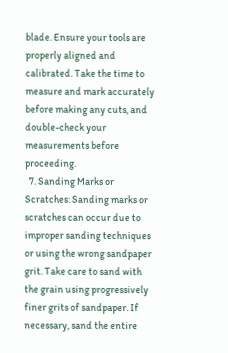blade. Ensure your tools are properly aligned and calibrated. Take the time to measure and mark accurately before making any cuts, and double-check your measurements before proceeding.
  7. Sanding Marks or Scratches: Sanding marks or scratches can occur due to improper sanding techniques or using the wrong sandpaper grit. Take care to sand with the grain using progressively finer grits of sandpaper. If necessary, sand the entire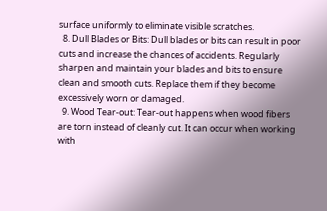surface uniformly to eliminate visible scratches.
  8. Dull Blades or Bits: Dull blades or bits can result in poor cuts and increase the chances of accidents. Regularly sharpen and maintain your blades and bits to ensure clean and smooth cuts. Replace them if they become excessively worn or damaged.
  9. Wood Tear-out: Tear-out happens when wood fibers are torn instead of cleanly cut. It can occur when working with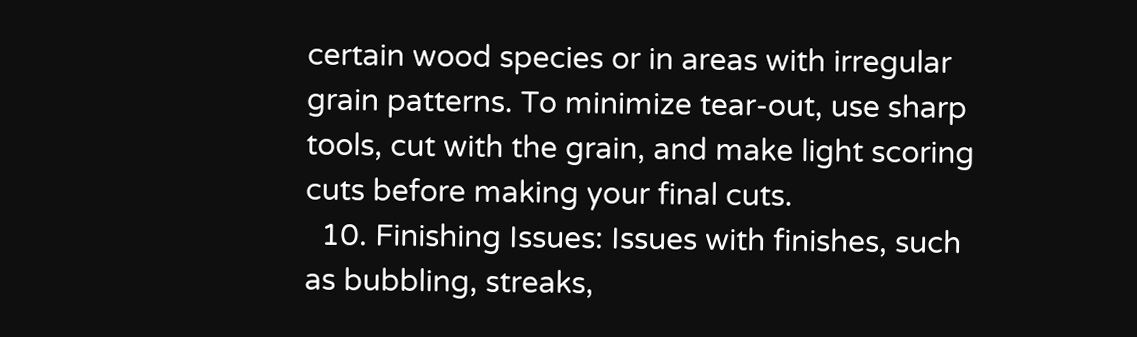certain wood species or in areas with irregular grain patterns. To minimize tear-out, use sharp tools, cut with the grain, and make light scoring cuts before making your final cuts.
  10. Finishing Issues: Issues with finishes, such as bubbling, streaks,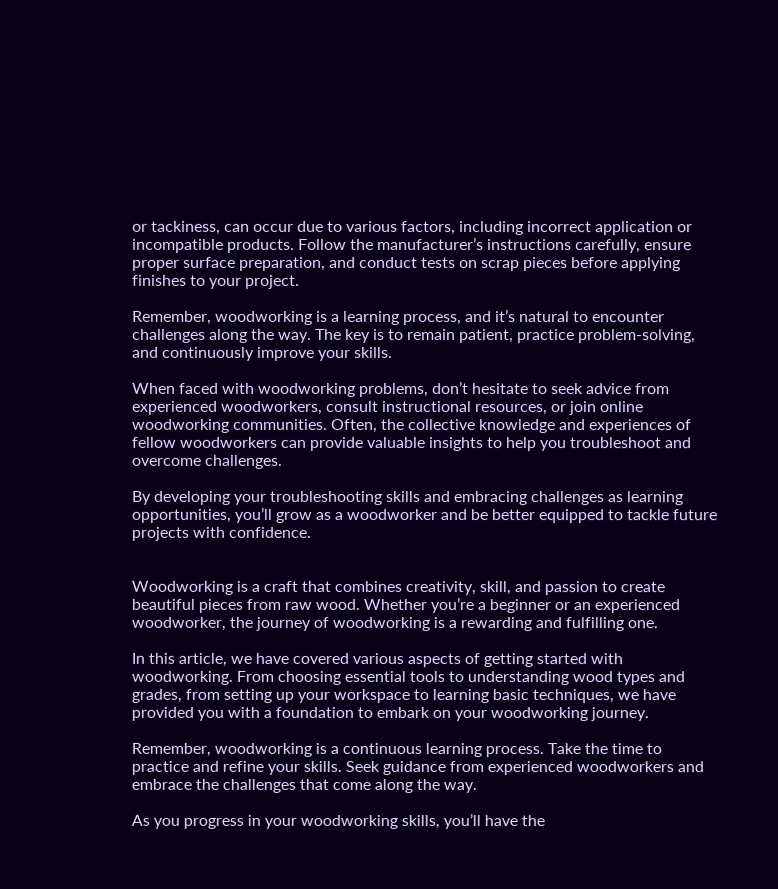or tackiness, can occur due to various factors, including incorrect application or incompatible products. Follow the manufacturer’s instructions carefully, ensure proper surface preparation, and conduct tests on scrap pieces before applying finishes to your project.

Remember, woodworking is a learning process, and it’s natural to encounter challenges along the way. The key is to remain patient, practice problem-solving, and continuously improve your skills.

When faced with woodworking problems, don’t hesitate to seek advice from experienced woodworkers, consult instructional resources, or join online woodworking communities. Often, the collective knowledge and experiences of fellow woodworkers can provide valuable insights to help you troubleshoot and overcome challenges.

By developing your troubleshooting skills and embracing challenges as learning opportunities, you’ll grow as a woodworker and be better equipped to tackle future projects with confidence.


Woodworking is a craft that combines creativity, skill, and passion to create beautiful pieces from raw wood. Whether you’re a beginner or an experienced woodworker, the journey of woodworking is a rewarding and fulfilling one.

In this article, we have covered various aspects of getting started with woodworking. From choosing essential tools to understanding wood types and grades, from setting up your workspace to learning basic techniques, we have provided you with a foundation to embark on your woodworking journey.

Remember, woodworking is a continuous learning process. Take the time to practice and refine your skills. Seek guidance from experienced woodworkers and embrace the challenges that come along the way.

As you progress in your woodworking skills, you’ll have the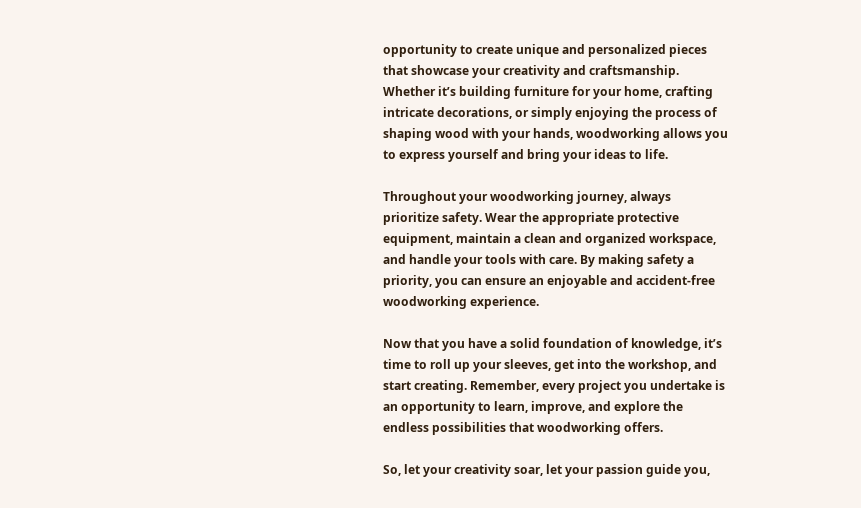opportunity to create unique and personalized pieces that showcase your creativity and craftsmanship. Whether it’s building furniture for your home, crafting intricate decorations, or simply enjoying the process of shaping wood with your hands, woodworking allows you to express yourself and bring your ideas to life.

Throughout your woodworking journey, always prioritize safety. Wear the appropriate protective equipment, maintain a clean and organized workspace, and handle your tools with care. By making safety a priority, you can ensure an enjoyable and accident-free woodworking experience.

Now that you have a solid foundation of knowledge, it’s time to roll up your sleeves, get into the workshop, and start creating. Remember, every project you undertake is an opportunity to learn, improve, and explore the endless possibilities that woodworking offers.

So, let your creativity soar, let your passion guide you,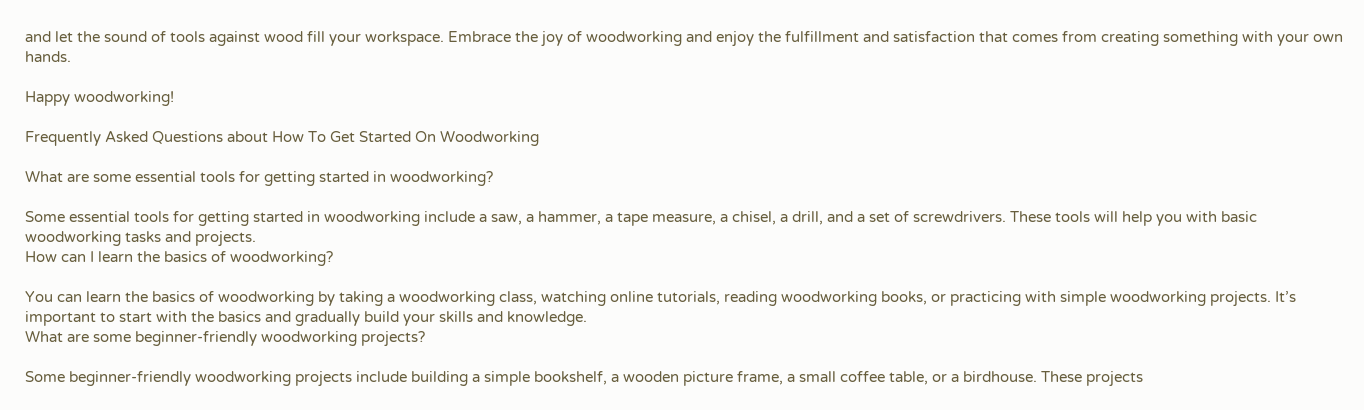and let the sound of tools against wood fill your workspace. Embrace the joy of woodworking and enjoy the fulfillment and satisfaction that comes from creating something with your own hands.

Happy woodworking!

Frequently Asked Questions about How To Get Started On Woodworking

What are some essential tools for getting started in woodworking?

Some essential tools for getting started in woodworking include a saw, a hammer, a tape measure, a chisel, a drill, and a set of screwdrivers. These tools will help you with basic woodworking tasks and projects.
How can I learn the basics of woodworking?

You can learn the basics of woodworking by taking a woodworking class, watching online tutorials, reading woodworking books, or practicing with simple woodworking projects. It’s important to start with the basics and gradually build your skills and knowledge.
What are some beginner-friendly woodworking projects?

Some beginner-friendly woodworking projects include building a simple bookshelf, a wooden picture frame, a small coffee table, or a birdhouse. These projects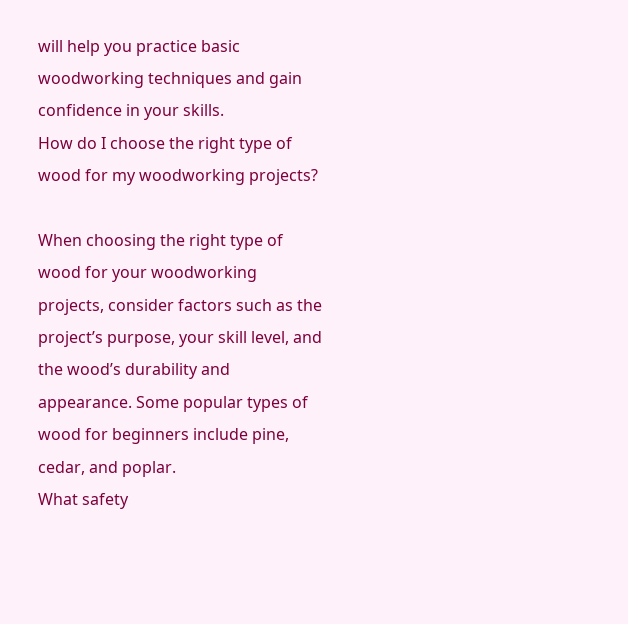will help you practice basic woodworking techniques and gain confidence in your skills.
How do I choose the right type of wood for my woodworking projects?

When choosing the right type of wood for your woodworking projects, consider factors such as the project’s purpose, your skill level, and the wood’s durability and appearance. Some popular types of wood for beginners include pine, cedar, and poplar.
What safety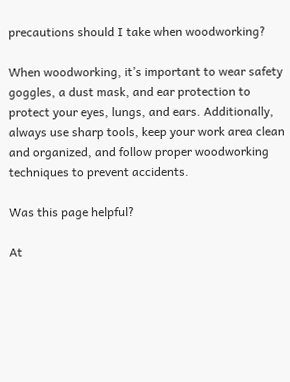precautions should I take when woodworking?

When woodworking, it’s important to wear safety goggles, a dust mask, and ear protection to protect your eyes, lungs, and ears. Additionally, always use sharp tools, keep your work area clean and organized, and follow proper woodworking techniques to prevent accidents.

Was this page helpful?

At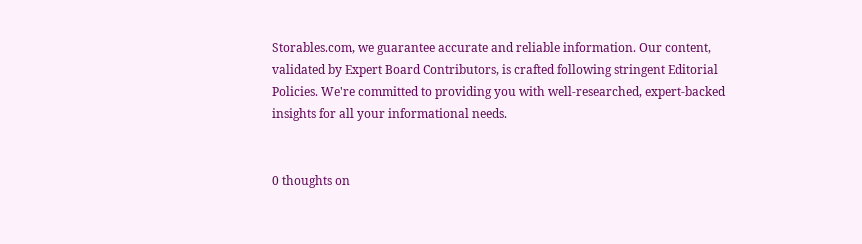Storables.com, we guarantee accurate and reliable information. Our content, validated by Expert Board Contributors, is crafted following stringent Editorial Policies. We're committed to providing you with well-researched, expert-backed insights for all your informational needs.


0 thoughts on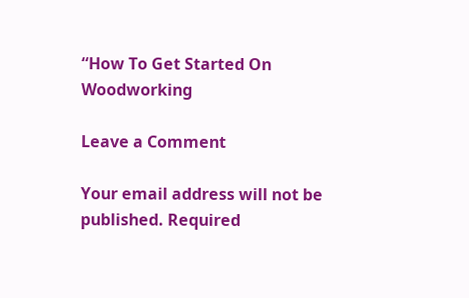“How To Get Started On Woodworking

Leave a Comment

Your email address will not be published. Required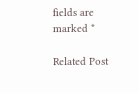fields are marked *

Related Post